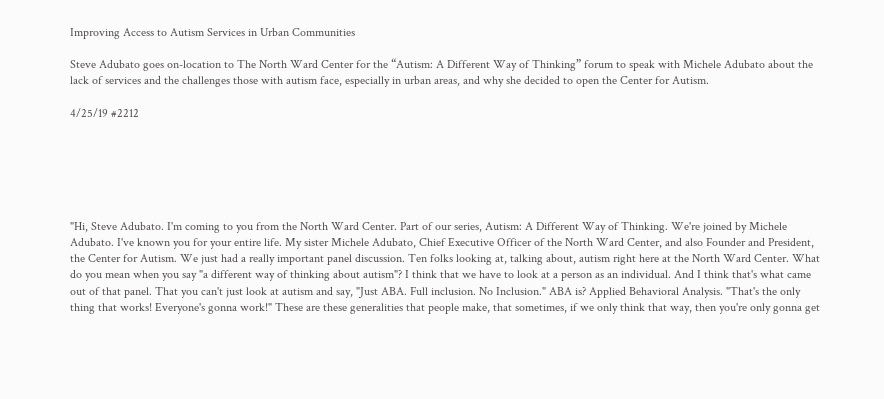Improving Access to Autism Services in Urban Communities

Steve Adubato goes on-location to The North Ward Center for the “Autism: A Different Way of Thinking” forum to speak with Michele Adubato about the lack of services and the challenges those with autism face, especially in urban areas, and why she decided to open the Center for Autism.

4/25/19 #2212






"Hi, Steve Adubato. I'm coming to you from the North Ward Center. Part of our series, Autism: A Different Way of Thinking. We're joined by Michele Adubato. I've known you for your entire life. My sister Michele Adubato, Chief Executive Officer of the North Ward Center, and also Founder and President, the Center for Autism. We just had a really important panel discussion. Ten folks looking at, talking about, autism right here at the North Ward Center. What do you mean when you say "a different way of thinking about autism"? I think that we have to look at a person as an individual. And I think that's what came out of that panel. That you can't just look at autism and say, "Just ABA. Full inclusion. No Inclusion." ABA is? Applied Behavioral Analysis. "That's the only thing that works! Everyone's gonna work!" These are these generalities that people make, that sometimes, if we only think that way, then you're only gonna get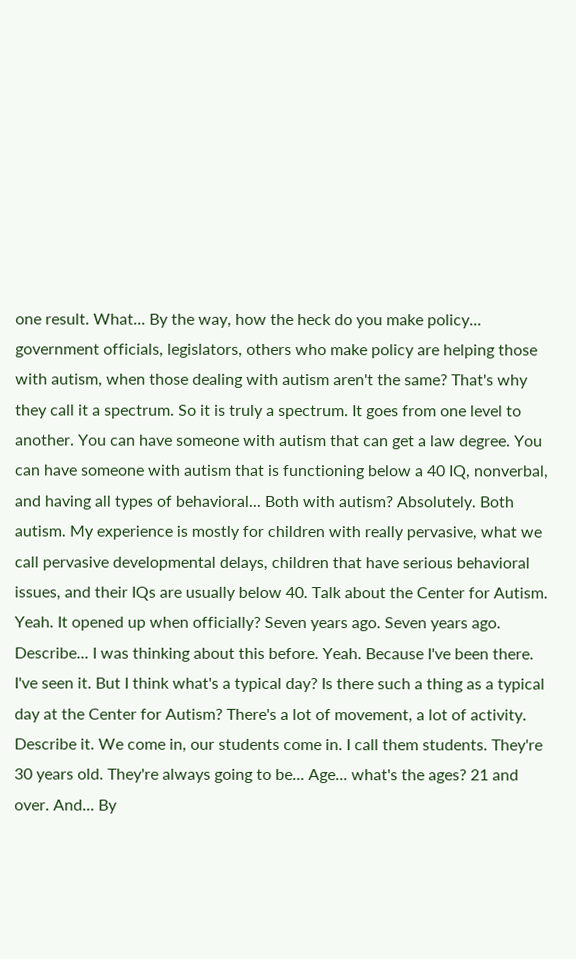one result. What... By the way, how the heck do you make policy... government officials, legislators, others who make policy are helping those with autism, when those dealing with autism aren't the same? That's why they call it a spectrum. So it is truly a spectrum. It goes from one level to another. You can have someone with autism that can get a law degree. You can have someone with autism that is functioning below a 40 IQ, nonverbal, and having all types of behavioral... Both with autism? Absolutely. Both autism. My experience is mostly for children with really pervasive, what we call pervasive developmental delays, children that have serious behavioral issues, and their IQs are usually below 40. Talk about the Center for Autism. Yeah. It opened up when officially? Seven years ago. Seven years ago. Describe... I was thinking about this before. Yeah. Because I've been there. I've seen it. But I think what's a typical day? Is there such a thing as a typical day at the Center for Autism? There's a lot of movement, a lot of activity. Describe it. We come in, our students come in. I call them students. They're 30 years old. They're always going to be... Age... what's the ages? 21 and over. And... By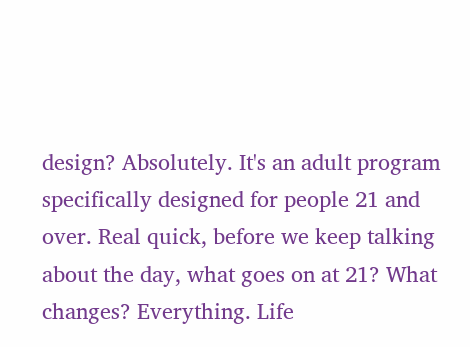design? Absolutely. It's an adult program specifically designed for people 21 and over. Real quick, before we keep talking about the day, what goes on at 21? What changes? Everything. Life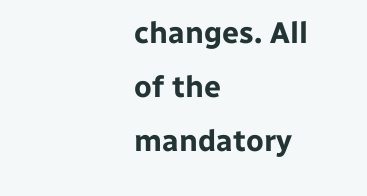changes. All of the mandatory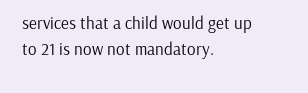services that a child would get up to 21 is now not mandatory.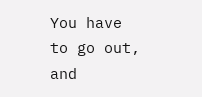You have to go out, and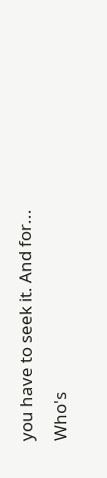you have to seek it. And for... Who's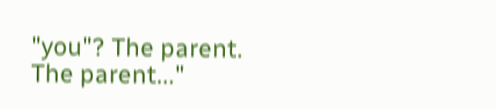"you"? The parent. The parent..."